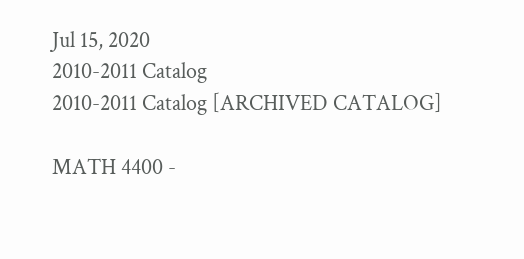Jul 15, 2020
2010-2011 Catalog
2010-2011 Catalog [ARCHIVED CATALOG]

MATH 4400 -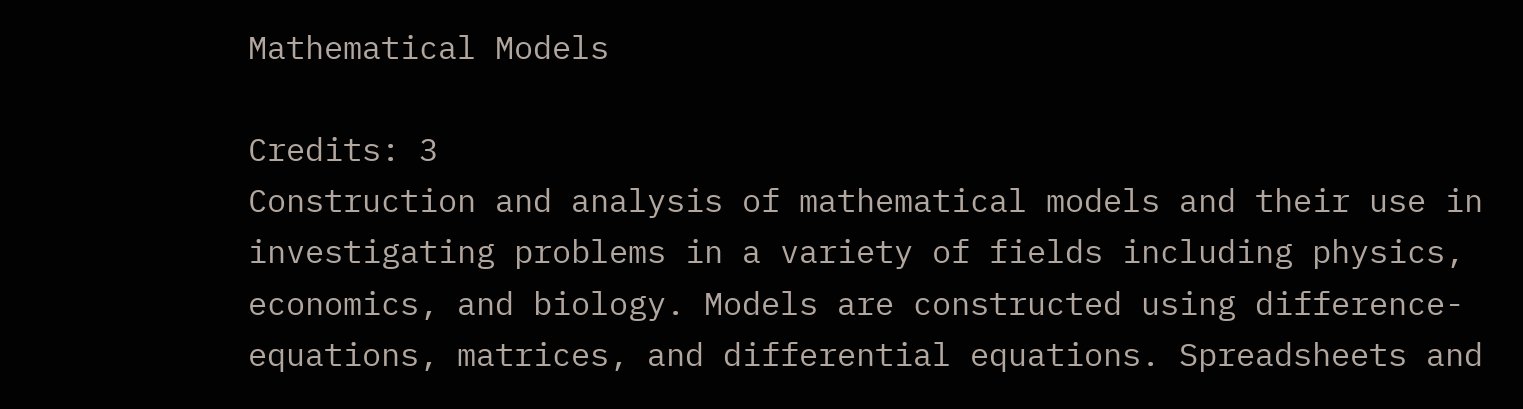Mathematical Models

Credits: 3
Construction and analysis of mathematical models and their use in investigating problems in a variety of fields including physics, economics, and biology. Models are constructed using difference-equations, matrices, and differential equations. Spreadsheets and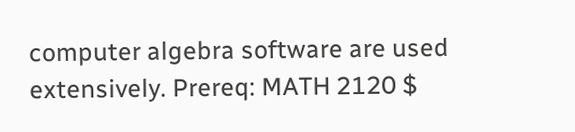computer algebra software are used extensively. Prereq: MATH 2120 $